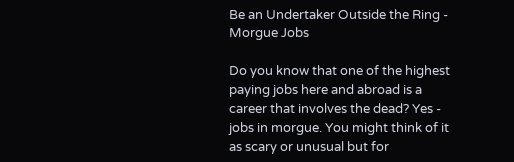Be an Undertaker Outside the Ring - Morgue Jobs

Do you know that one of the highest paying jobs here and abroad is a career that involves the dead? Yes - jobs in morgue. You might think of it as scary or unusual but for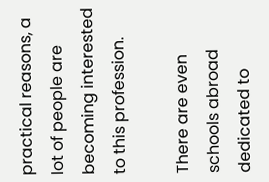practical reasons, a lot of people are becoming interested to this profession.

There are even schools abroad dedicated to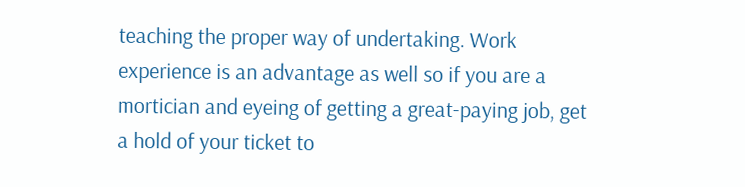teaching the proper way of undertaking. Work experience is an advantage as well so if you are a mortician and eyeing of getting a great-paying job, get a hold of your ticket to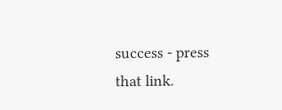success - press that link.